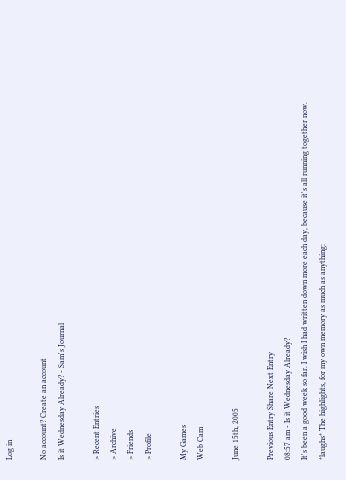Log in

No account? Create an account
Is it Wednesday Already? - Sam's Journal

> Recent Entries
> Archive
> Friends
> Profile

My Games
Web Cam

June 15th, 2005

Previous Entry Share Next Entry
08:57 am - Is it Wednesday Already?
It's been a good week so far. I wish I had written down more each day, because it's all running together now. *laughs* The highlights, for my own memory as much as anything: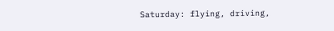Saturday: flying, driving,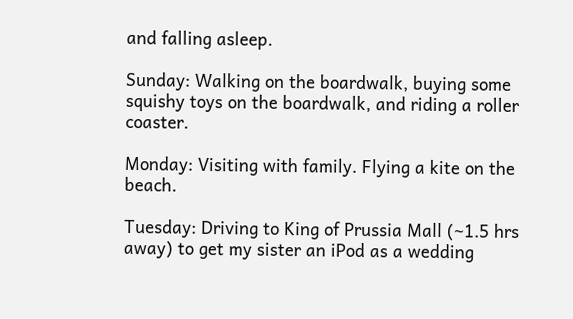and falling asleep.

Sunday: Walking on the boardwalk, buying some squishy toys on the boardwalk, and riding a roller coaster.

Monday: Visiting with family. Flying a kite on the beach.

Tuesday: Driving to King of Prussia Mall (~1.5 hrs away) to get my sister an iPod as a wedding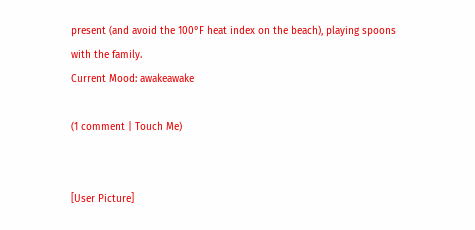present (and avoid the 100°F heat index on the beach), playing spoons with the family.
Current Mood: awakeawake

(1 comment | Touch Me)


[User Picture]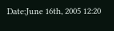Date:June 16th, 2005 12:20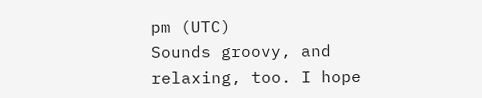pm (UTC)
Sounds groovy, and relaxing, too. I hope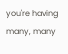you're having many, many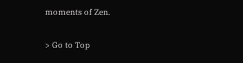moments of Zen.

> Go to Top